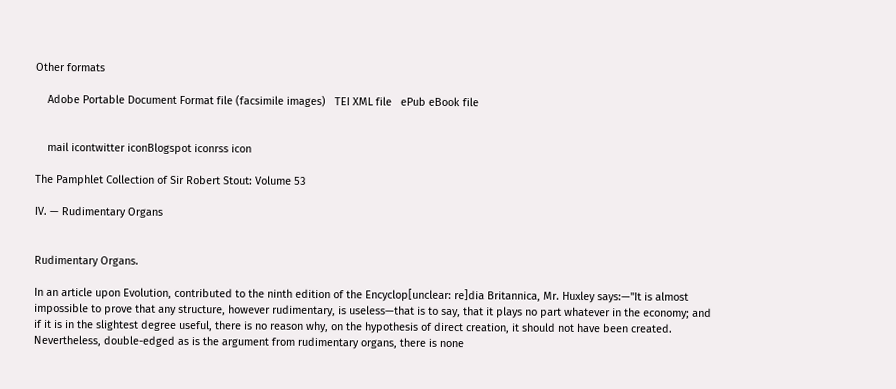Other formats

    Adobe Portable Document Format file (facsimile images)   TEI XML file   ePub eBook file


    mail icontwitter iconBlogspot iconrss icon

The Pamphlet Collection of Sir Robert Stout: Volume 53

IV. — Rudimentary Organs


Rudimentary Organs.

In an article upon Evolution, contributed to the ninth edition of the Encyclop[unclear: re]dia Britannica, Mr. Huxley says:—"It is almost impossible to prove that any structure, however rudimentary, is useless—that is to say, that it plays no part whatever in the economy; and if it is in the slightest degree useful, there is no reason why, on the hypothesis of direct creation, it should not have been created. Nevertheless, double-edged as is the argument from rudimentary organs, there is none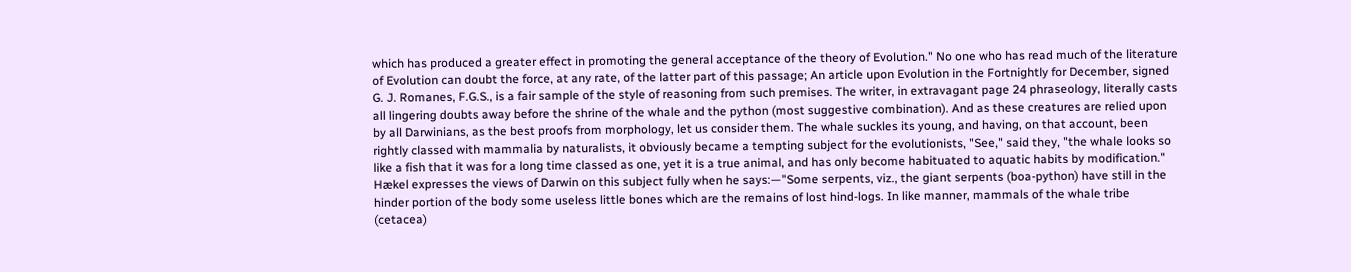which has produced a greater effect in promoting the general acceptance of the theory of Evolution." No one who has read much of the literature of Evolution can doubt the force, at any rate, of the latter part of this passage; An article upon Evolution in the Fortnightly for December, signed G. J. Romanes, F.G.S., is a fair sample of the style of reasoning from such premises. The writer, in extravagant page 24 phraseology, literally casts all lingering doubts away before the shrine of the whale and the python (most suggestive combination). And as these creatures are relied upon by all Darwinians, as the best proofs from morphology, let us consider them. The whale suckles its young, and having, on that account, been rightly classed with mammalia by naturalists, it obviously became a tempting subject for the evolutionists, "See," said they, "the whale looks so like a fish that it was for a long time classed as one, yet it is a true animal, and has only become habituated to aquatic habits by modification." Hækel expresses the views of Darwin on this subject fully when he says:—"Some serpents, viz., the giant serpents (boa-python) have still in the hinder portion of the body some useless little bones which are the remains of lost hind-logs. In like manner, mammals of the whale tribe (cetacea)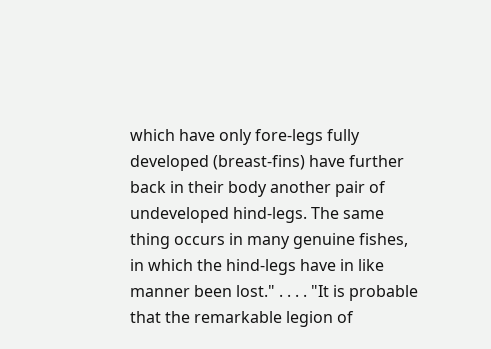which have only fore-legs fully developed (breast-fins) have further back in their body another pair of undeveloped hind-legs. The same thing occurs in many genuine fishes, in which the hind-legs have in like manner been lost." . . . . "It is probable that the remarkable legion of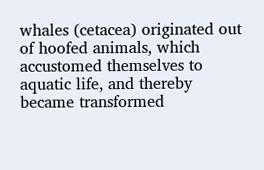whales (cetacea) originated out of hoofed animals, which accustomed themselves to aquatic life, and thereby became transformed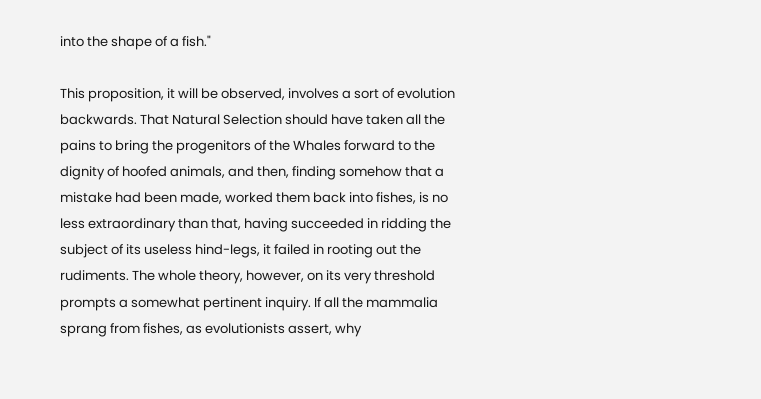into the shape of a fish."

This proposition, it will be observed, involves a sort of evolution backwards. That Natural Selection should have taken all the pains to bring the progenitors of the Whales forward to the dignity of hoofed animals, and then, finding somehow that a mistake had been made, worked them back into fishes, is no less extraordinary than that, having succeeded in ridding the subject of its useless hind-legs, it failed in rooting out the rudiments. The whole theory, however, on its very threshold prompts a somewhat pertinent inquiry. If all the mammalia sprang from fishes, as evolutionists assert, why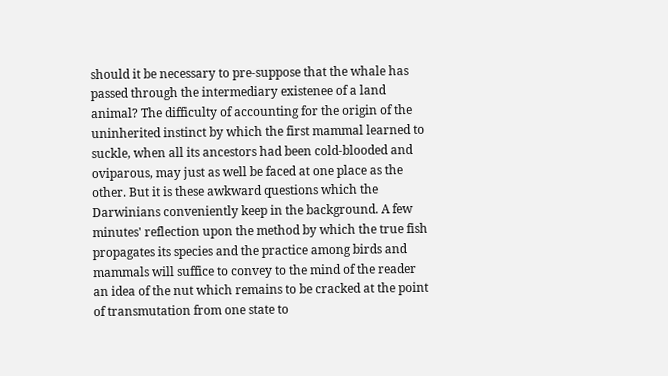should it be necessary to pre-suppose that the whale has passed through the intermediary existenee of a land animal? The difficulty of accounting for the origin of the uninherited instinct by which the first mammal learned to suckle, when all its ancestors had been cold-blooded and oviparous, may just as well be faced at one place as the other. But it is these awkward questions which the Darwinians conveniently keep in the background. A few minutes' reflection upon the method by which the true fish propagates its species and the practice among birds and mammals will suffice to convey to the mind of the reader an idea of the nut which remains to be cracked at the point of transmutation from one state to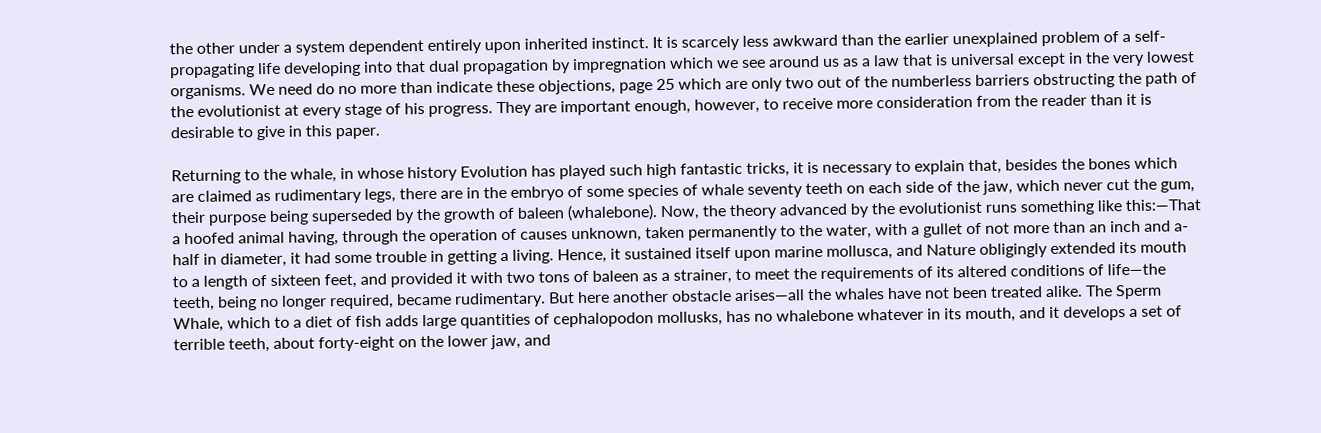the other under a system dependent entirely upon inherited instinct. It is scarcely less awkward than the earlier unexplained problem of a self-propagating life developing into that dual propagation by impregnation which we see around us as a law that is universal except in the very lowest organisms. We need do no more than indicate these objections, page 25 which are only two out of the numberless barriers obstructing the path of the evolutionist at every stage of his progress. They are important enough, however, to receive more consideration from the reader than it is desirable to give in this paper.

Returning to the whale, in whose history Evolution has played such high fantastic tricks, it is necessary to explain that, besides the bones which are claimed as rudimentary legs, there are in the embryo of some species of whale seventy teeth on each side of the jaw, which never cut the gum, their purpose being superseded by the growth of baleen (whalebone). Now, the theory advanced by the evolutionist runs something like this:—That a hoofed animal having, through the operation of causes unknown, taken permanently to the water, with a gullet of not more than an inch and a-half in diameter, it had some trouble in getting a living. Hence, it sustained itself upon marine mollusca, and Nature obligingly extended its mouth to a length of sixteen feet, and provided it with two tons of baleen as a strainer, to meet the requirements of its altered conditions of life—the teeth, being no longer required, became rudimentary. But here another obstacle arises—all the whales have not been treated alike. The Sperm Whale, which to a diet of fish adds large quantities of cephalopodon mollusks, has no whalebone whatever in its mouth, and it develops a set of terrible teeth, about forty-eight on the lower jaw, and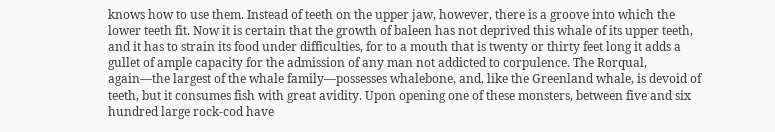knows how to use them. Instead of teeth on the upper jaw, however, there is a groove into which the lower teeth fit. Now it is certain that the growth of baleen has not deprived this whale of its upper teeth, and it has to strain its food under difficulties, for to a mouth that is twenty or thirty feet long it adds a gullet of ample capacity for the admission of any man not addicted to corpulence. The Rorqual, again—the largest of the whale family—possesses whalebone, and, like the Greenland whale, is devoid of teeth, but it consumes fish with great avidity. Upon opening one of these monsters, between five and six hundred large rock-cod have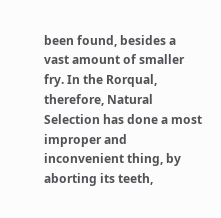been found, besides a vast amount of smaller fry. In the Rorqual, therefore, Natural Selection has done a most improper and inconvenient thing, by aborting its teeth,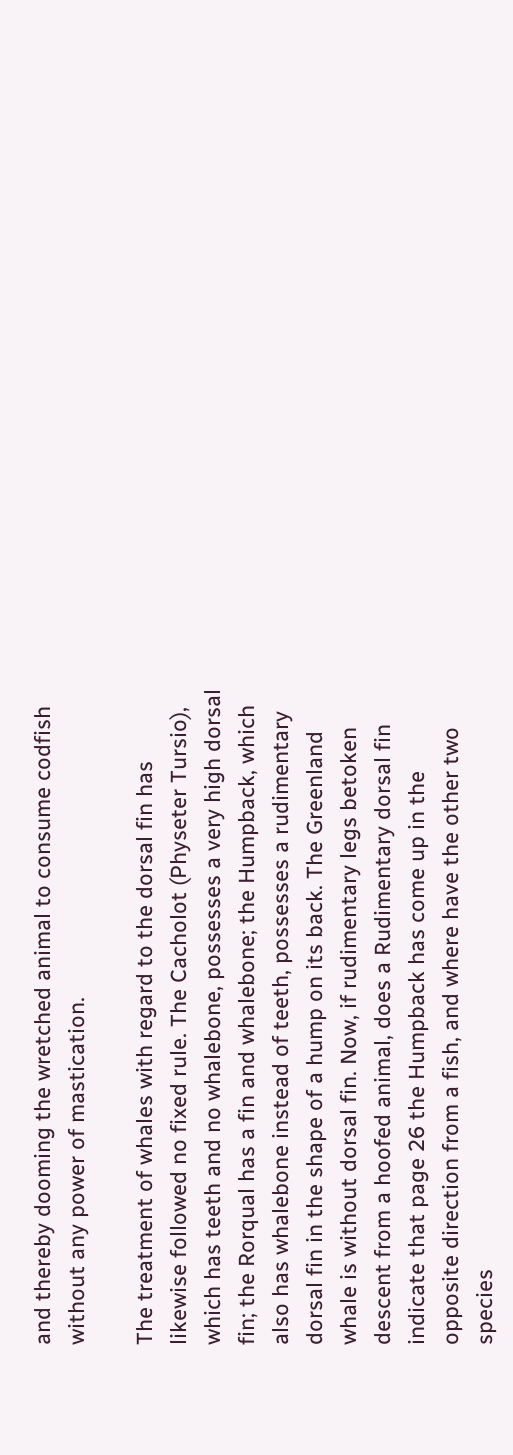and thereby dooming the wretched animal to consume codfish without any power of mastication.

The treatment of whales with regard to the dorsal fin has likewise followed no fixed rule. The Cacholot (Physeter Tursio), which has teeth and no whalebone, possesses a very high dorsal fin; the Rorqual has a fin and whalebone; the Humpback, which also has whalebone instead of teeth, possesses a rudimentary dorsal fin in the shape of a hump on its back. The Greenland whale is without dorsal fin. Now, if rudimentary legs betoken descent from a hoofed animal, does a Rudimentary dorsal fin indicate that page 26 the Humpback has come up in the opposite direction from a fish, and where have the other two species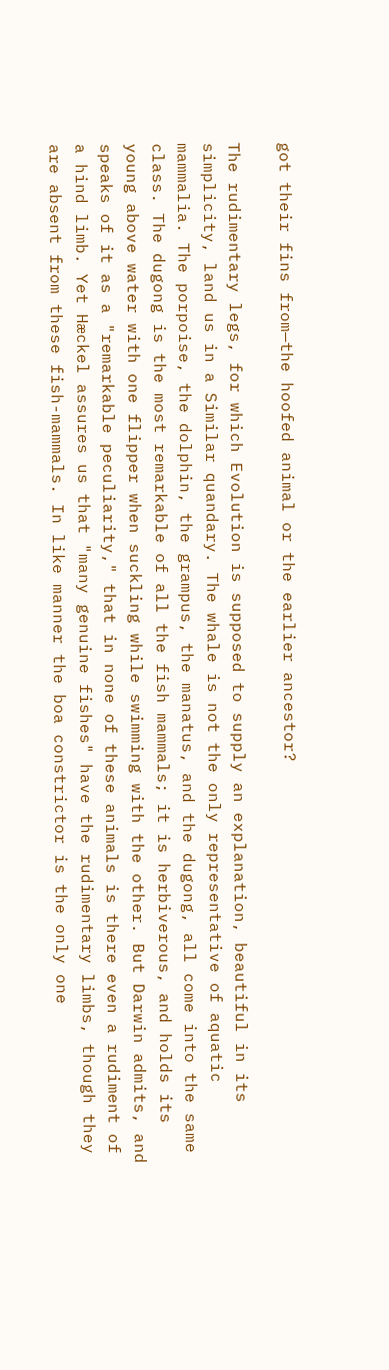got their fins from—the hoofed animal or the earlier ancestor?

The rudimentary legs, for which Evolution is supposed to supply an explanation, beautiful in its simplicity, land us in a Similar quandary. The whale is not the only representative of aquatic mammalia. The porpoise, the dolphin, the grampus, the manatus, and the dugong, all come into the same class. The dugong is the most remarkable of all the fish mammals; it is herbiverous, and holds its young above water with one flipper when suckling while swimming with the other. But Darwin admits, and speaks of it as a "remarkable peculiarity," that in none of these animals is there even a rudiment of a hind limb. Yet Hæckel assures us that "many genuine fishes" have the rudimentary limbs, though they are absent from these fish-mammals. In like manner the boa constrictor is the only one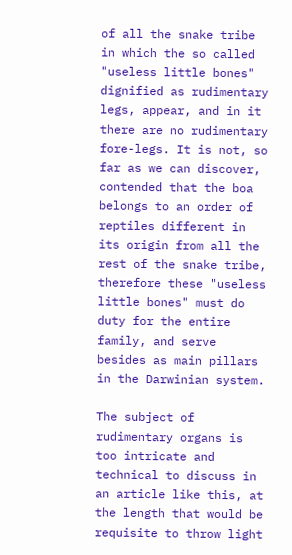of all the snake tribe in which the so called "useless little bones" dignified as rudimentary legs, appear, and in it there are no rudimentary fore-legs. It is not, so far as we can discover, contended that the boa belongs to an order of reptiles different in its origin from all the rest of the snake tribe, therefore these "useless little bones" must do duty for the entire family, and serve besides as main pillars in the Darwinian system.

The subject of rudimentary organs is too intricate and technical to discuss in an article like this, at the length that would be requisite to throw light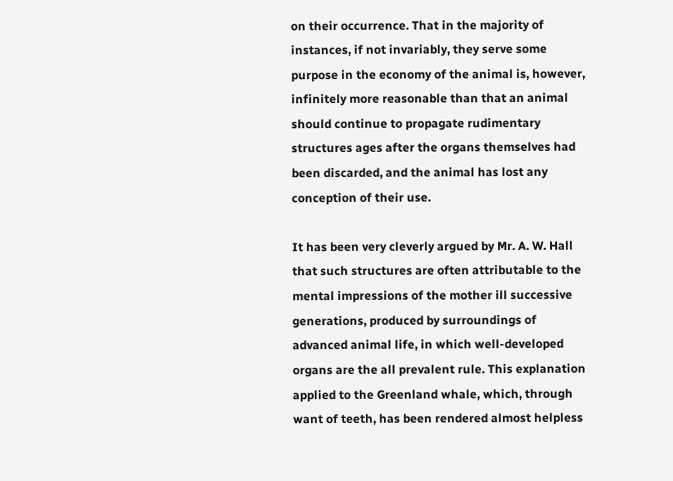on their occurrence. That in the majority of instances, if not invariably, they serve some purpose in the economy of the animal is, however, infinitely more reasonable than that an animal should continue to propagate rudimentary structures ages after the organs themselves had been discarded, and the animal has lost any conception of their use.

It has been very cleverly argued by Mr. A. W. Hall that such structures are often attributable to the mental impressions of the mother ill successive generations, produced by surroundings of advanced animal life, in which well-developed organs are the all prevalent rule. This explanation applied to the Greenland whale, which, through want of teeth, has been rendered almost helpless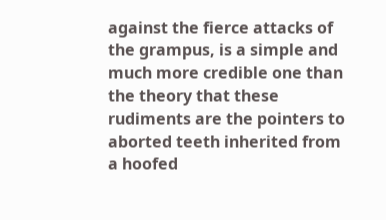against the fierce attacks of the grampus, is a simple and much more credible one than the theory that these rudiments are the pointers to aborted teeth inherited from a hoofed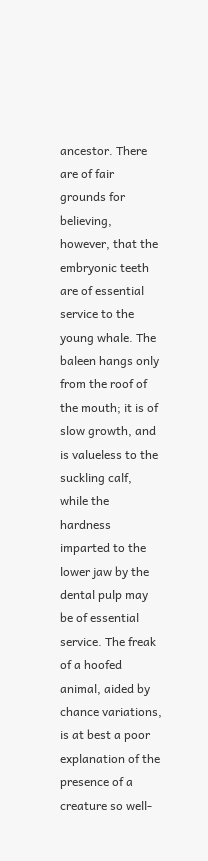ancestor. There are of fair grounds for believing, however, that the embryonic teeth are of essential service to the young whale. The baleen hangs only from the roof of the mouth; it is of slow growth, and is valueless to the suckling calf, while the hardness imparted to the lower jaw by the dental pulp may be of essential service. The freak of a hoofed animal, aided by chance variations, is at best a poor explanation of the presence of a creature so well-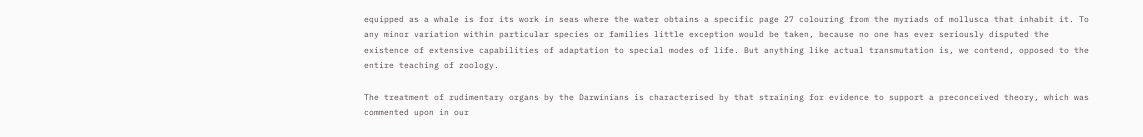equipped as a whale is for its work in seas where the water obtains a specific page 27 colouring from the myriads of mollusca that inhabit it. To any minor variation within particular species or families little exception would be taken, because no one has ever seriously disputed the existence of extensive capabilities of adaptation to special modes of life. But anything like actual transmutation is, we contend, opposed to the entire teaching of zoology.

The treatment of rudimentary organs by the Darwinians is characterised by that straining for evidence to support a preconceived theory, which was commented upon in our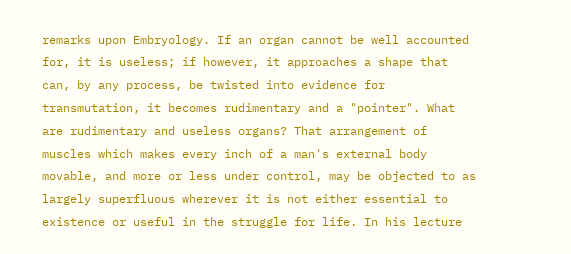remarks upon Embryology. If an organ cannot be well accounted for, it is useless; if however, it approaches a shape that can, by any process, be twisted into evidence for transmutation, it becomes rudimentary and a "pointer". What are rudimentary and useless organs? That arrangement of muscles which makes every inch of a man's external body movable, and more or less under control, may be objected to as largely superfluous wherever it is not either essential to existence or useful in the struggle for life. In his lecture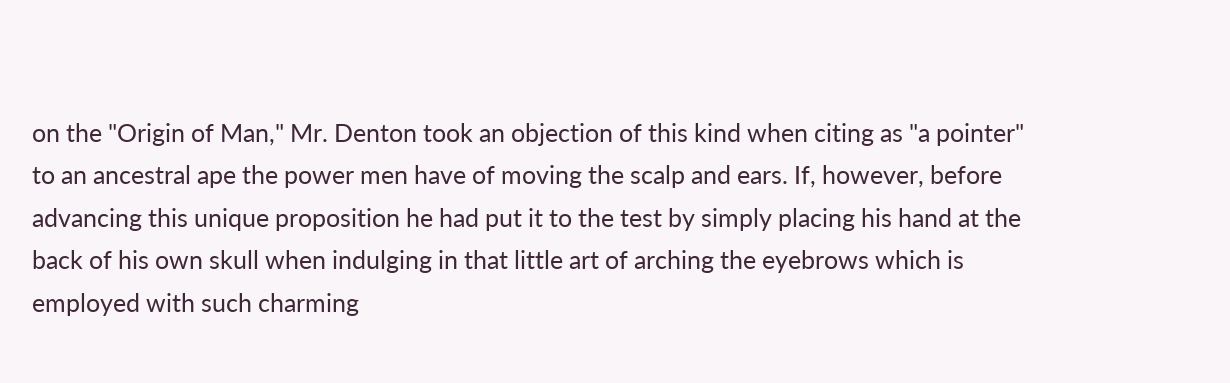on the "Origin of Man," Mr. Denton took an objection of this kind when citing as "a pointer" to an ancestral ape the power men have of moving the scalp and ears. If, however, before advancing this unique proposition he had put it to the test by simply placing his hand at the back of his own skull when indulging in that little art of arching the eyebrows which is employed with such charming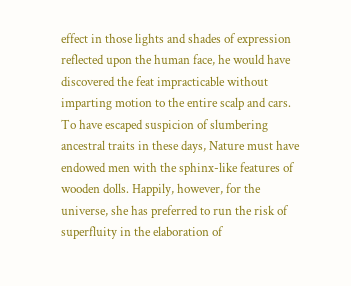effect in those lights and shades of expression reflected upon the human face, he would have discovered the feat impracticable without imparting motion to the entire scalp and cars. To have escaped suspicion of slumbering ancestral traits in these days, Nature must have endowed men with the sphinx-like features of wooden dolls. Happily, however, for the universe, she has preferred to run the risk of superfluity in the elaboration of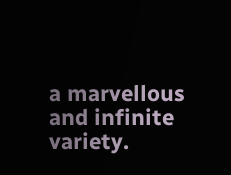a marvellous and infinite variety.